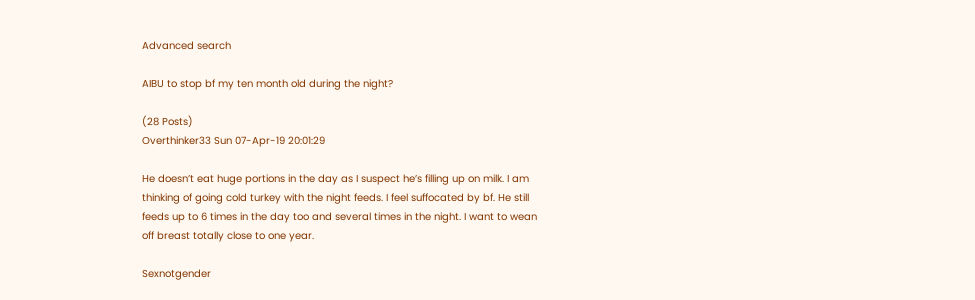Advanced search

AIBU to stop bf my ten month old during the night?

(28 Posts)
Overthinker33 Sun 07-Apr-19 20:01:29

He doesn’t eat huge portions in the day as I suspect he’s filling up on milk. I am thinking of going cold turkey with the night feeds. I feel suffocated by bf. He still feeds up to 6 times in the day too and several times in the night. I want to wean off breast totally close to one year.

Sexnotgender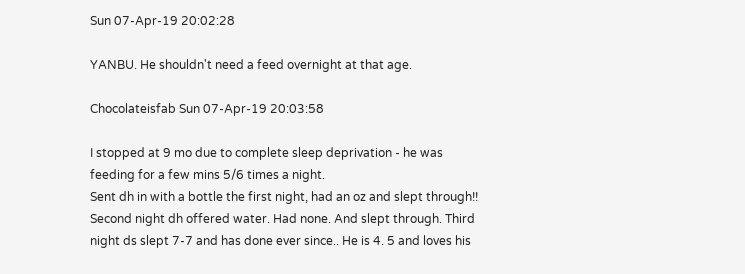Sun 07-Apr-19 20:02:28

YANBU. He shouldn't need a feed overnight at that age.

Chocolateisfab Sun 07-Apr-19 20:03:58

I stopped at 9 mo due to complete sleep deprivation - he was feeding for a few mins 5/6 times a night.
Sent dh in with a bottle the first night, had an oz and slept through!! Second night dh offered water. Had none. And slept through. Third night ds slept 7-7 and has done ever since.. He is 4. 5 and loves his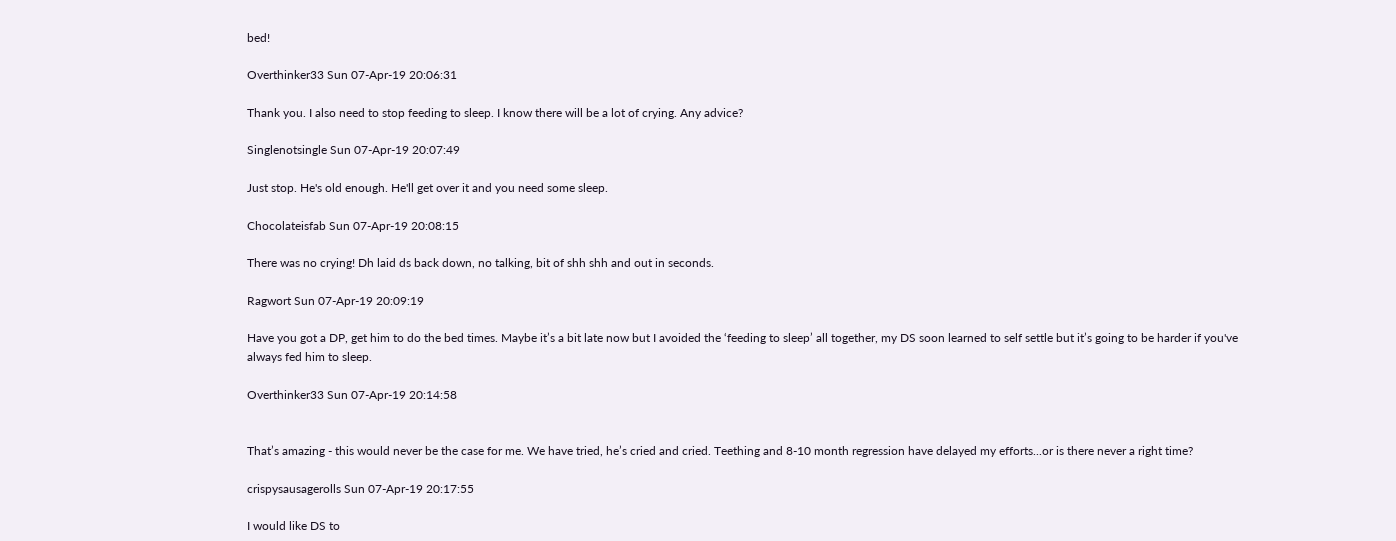bed!

Overthinker33 Sun 07-Apr-19 20:06:31

Thank you. I also need to stop feeding to sleep. I know there will be a lot of crying. Any advice?

Singlenotsingle Sun 07-Apr-19 20:07:49

Just stop. He's old enough. He'll get over it and you need some sleep.

Chocolateisfab Sun 07-Apr-19 20:08:15

There was no crying! Dh laid ds back down, no talking, bit of shh shh and out in seconds.

Ragwort Sun 07-Apr-19 20:09:19

Have you got a DP, get him to do the bed times. Maybe it’s a bit late now but I avoided the ‘feeding to sleep’ all together, my DS soon learned to self settle but it’s going to be harder if you've always fed him to sleep.

Overthinker33 Sun 07-Apr-19 20:14:58


That’s amazing - this would never be the case for me. We have tried, he’s cried and cried. Teething and 8-10 month regression have delayed my efforts...or is there never a right time?

crispysausagerolls Sun 07-Apr-19 20:17:55

I would like DS to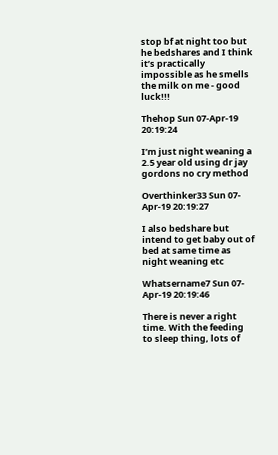stop bf at night too but he bedshares and I think it’s practically impossible as he smells the milk on me - good luck!!!

Thehop Sun 07-Apr-19 20:19:24

I’m just night weaning a 2.5 year old using dr jay gordons no cry method

Overthinker33 Sun 07-Apr-19 20:19:27

I also bedshare but intend to get baby out of bed at same time as night weaning etc

Whatsername7 Sun 07-Apr-19 20:19:46

There is never a right time. With the feeding to sleep thing, lots of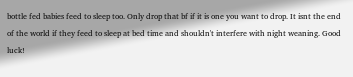bottle fed babies feed to sleep too. Only drop that bf if it is one you want to drop. It isnt the end of the world if they feed to sleep at bed time and shouldn't interfere with night weaning. Good luck!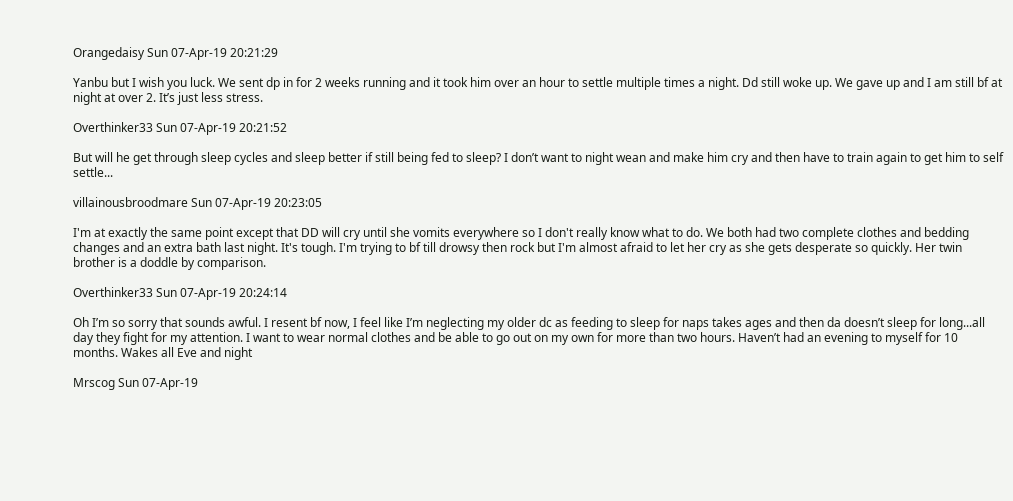Orangedaisy Sun 07-Apr-19 20:21:29

Yanbu but I wish you luck. We sent dp in for 2 weeks running and it took him over an hour to settle multiple times a night. Dd still woke up. We gave up and I am still bf at night at over 2. It’s just less stress.

Overthinker33 Sun 07-Apr-19 20:21:52

But will he get through sleep cycles and sleep better if still being fed to sleep? I don’t want to night wean and make him cry and then have to train again to get him to self settle...

villainousbroodmare Sun 07-Apr-19 20:23:05

I'm at exactly the same point except that DD will cry until she vomits everywhere so I don't really know what to do. We both had two complete clothes and bedding changes and an extra bath last night. It's tough. I'm trying to bf till drowsy then rock but I'm almost afraid to let her cry as she gets desperate so quickly. Her twin brother is a doddle by comparison.

Overthinker33 Sun 07-Apr-19 20:24:14

Oh I’m so sorry that sounds awful. I resent bf now, I feel like I’m neglecting my older dc as feeding to sleep for naps takes ages and then da doesn’t sleep for long...all day they fight for my attention. I want to wear normal clothes and be able to go out on my own for more than two hours. Haven’t had an evening to myself for 10 months. Wakes all Eve and night

Mrscog Sun 07-Apr-19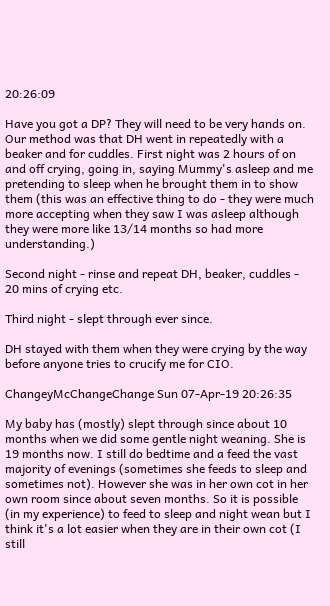20:26:09

Have you got a DP? They will need to be very hands on. Our method was that DH went in repeatedly with a beaker and for cuddles. First night was 2 hours of on and off crying, going in, saying Mummy's asleep and me pretending to sleep when he brought them in to show them (this was an effective thing to do - they were much more accepting when they saw I was asleep although they were more like 13/14 months so had more understanding.)

Second night - rinse and repeat DH, beaker, cuddles - 20 mins of crying etc.

Third night - slept through ever since.

DH stayed with them when they were crying by the way before anyone tries to crucify me for CIO.

ChangeyMcChangeChange Sun 07-Apr-19 20:26:35

My baby has (mostly) slept through since about 10 months when we did some gentle night weaning. She is 19 months now. I still do bedtime and a feed the vast majority of evenings (sometimes she feeds to sleep and sometimes not). However she was in her own cot in her own room since about seven months. So it is possible (in my experience) to feed to sleep and night wean but I think it's a lot easier when they are in their own cot (I still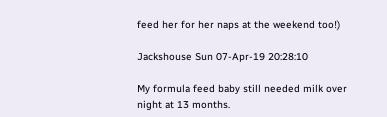feed her for her naps at the weekend too!)

Jackshouse Sun 07-Apr-19 20:28:10

My formula feed baby still needed milk over night at 13 months.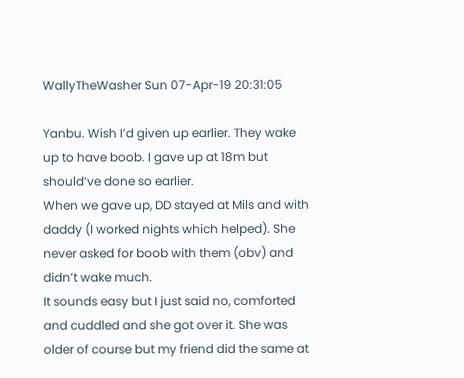WallyTheWasher Sun 07-Apr-19 20:31:05

Yanbu. Wish I’d given up earlier. They wake up to have boob. I gave up at 18m but should’ve done so earlier.
When we gave up, DD stayed at Mils and with daddy (I worked nights which helped). She never asked for boob with them (obv) and didn’t wake much.
It sounds easy but I just said no, comforted and cuddled and she got over it. She was older of course but my friend did the same at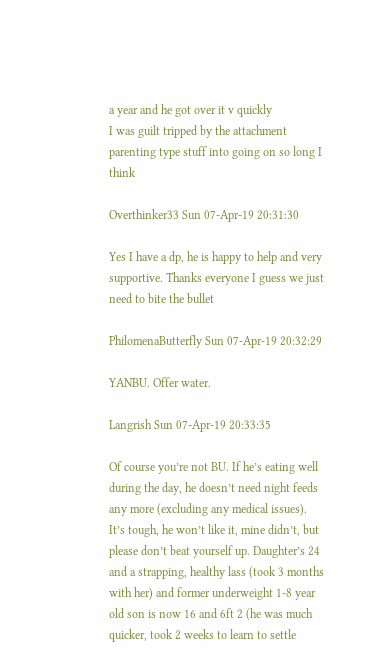a year and he got over it v quickly
I was guilt tripped by the attachment parenting type stuff into going on so long I think

Overthinker33 Sun 07-Apr-19 20:31:30

Yes I have a dp, he is happy to help and very supportive. Thanks everyone I guess we just need to bite the bullet

PhilomenaButterfly Sun 07-Apr-19 20:32:29

YANBU. Offer water.

Langrish Sun 07-Apr-19 20:33:35

Of course you’re not BU. If he’s eating well during the day, he doesn’t need night feeds any more (excluding any medical issues). It’s tough, he won’t like it, mine didn’t, but please don’t beat yourself up. Daughter’s 24 and a strapping, healthy lass (took 3 months with her) and former underweight 1-8 year old son is now 16 and 6ft 2 (he was much quicker, took 2 weeks to learn to settle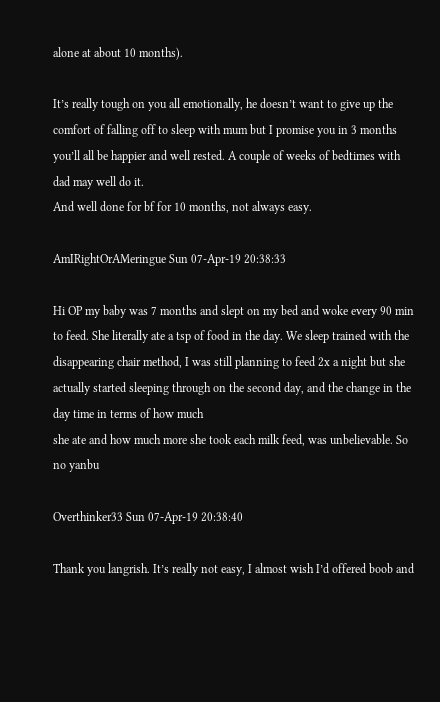alone at about 10 months).

It’s really tough on you all emotionally, he doesn’t want to give up the comfort of falling off to sleep with mum but I promise you in 3 months you’ll all be happier and well rested. A couple of weeks of bedtimes with dad may well do it.
And well done for bf for 10 months, not always easy.

AmIRightOrAMeringue Sun 07-Apr-19 20:38:33

Hi OP my baby was 7 months and slept on my bed and woke every 90 min to feed. She literally ate a tsp of food in the day. We sleep trained with the disappearing chair method, I was still planning to feed 2x a night but she actually started sleeping through on the second day, and the change in the day time in terms of how much
she ate and how much more she took each milk feed, was unbelievable. So no yanbu

Overthinker33 Sun 07-Apr-19 20:38:40

Thank you langrish. It’s really not easy, I almost wish I’d offered boob and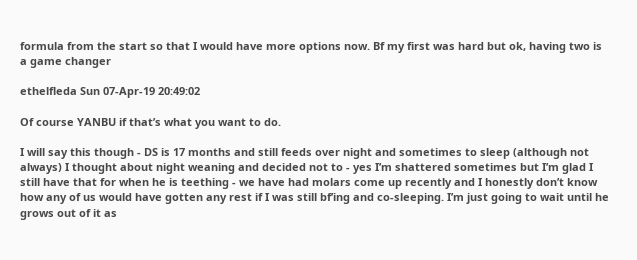formula from the start so that I would have more options now. Bf my first was hard but ok, having two is a game changer

ethelfleda Sun 07-Apr-19 20:49:02

Of course YANBU if that’s what you want to do.

I will say this though - DS is 17 months and still feeds over night and sometimes to sleep (although not always) I thought about night weaning and decided not to - yes I’m shattered sometimes but I’m glad I still have that for when he is teething - we have had molars come up recently and I honestly don’t know how any of us would have gotten any rest if I was still bf’ing and co-sleeping. I’m just going to wait until he grows out of it as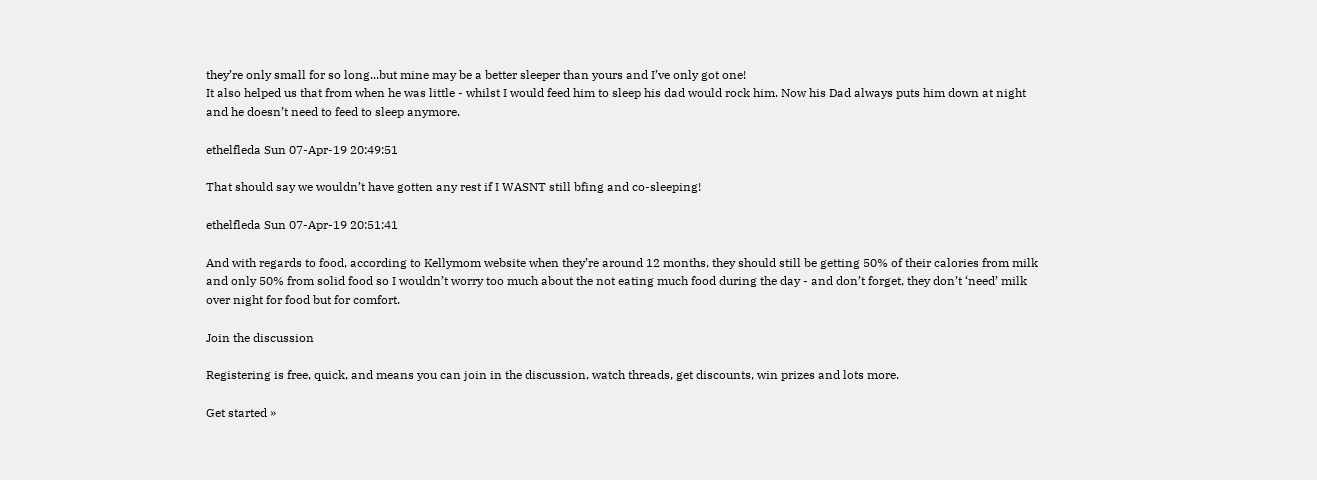they’re only small for so long...but mine may be a better sleeper than yours and I’ve only got one!
It also helped us that from when he was little - whilst I would feed him to sleep his dad would rock him. Now his Dad always puts him down at night and he doesn’t need to feed to sleep anymore.

ethelfleda Sun 07-Apr-19 20:49:51

That should say we wouldn’t have gotten any rest if I WASNT still bfing and co-sleeping!

ethelfleda Sun 07-Apr-19 20:51:41

And with regards to food, according to Kellymom website when they’re around 12 months, they should still be getting 50% of their calories from milk and only 50% from solid food so I wouldn’t worry too much about the not eating much food during the day - and don’t forget, they don’t ‘need’ milk over night for food but for comfort.

Join the discussion

Registering is free, quick, and means you can join in the discussion, watch threads, get discounts, win prizes and lots more.

Get started »